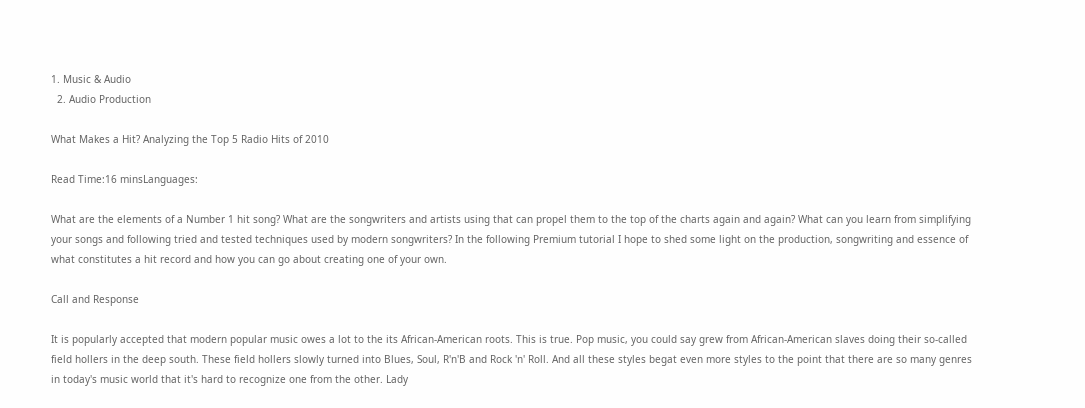1. Music & Audio
  2. Audio Production

What Makes a Hit? Analyzing the Top 5 Radio Hits of 2010

Read Time:16 minsLanguages:

What are the elements of a Number 1 hit song? What are the songwriters and artists using that can propel them to the top of the charts again and again? What can you learn from simplifying your songs and following tried and tested techniques used by modern songwriters? In the following Premium tutorial I hope to shed some light on the production, songwriting and essence of what constitutes a hit record and how you can go about creating one of your own.

Call and Response

It is popularly accepted that modern popular music owes a lot to the its African-American roots. This is true. Pop music, you could say grew from African-American slaves doing their so-called field hollers in the deep south. These field hollers slowly turned into Blues, Soul, R'n'B and Rock 'n' Roll. And all these styles begat even more styles to the point that there are so many genres in today's music world that it's hard to recognize one from the other. Lady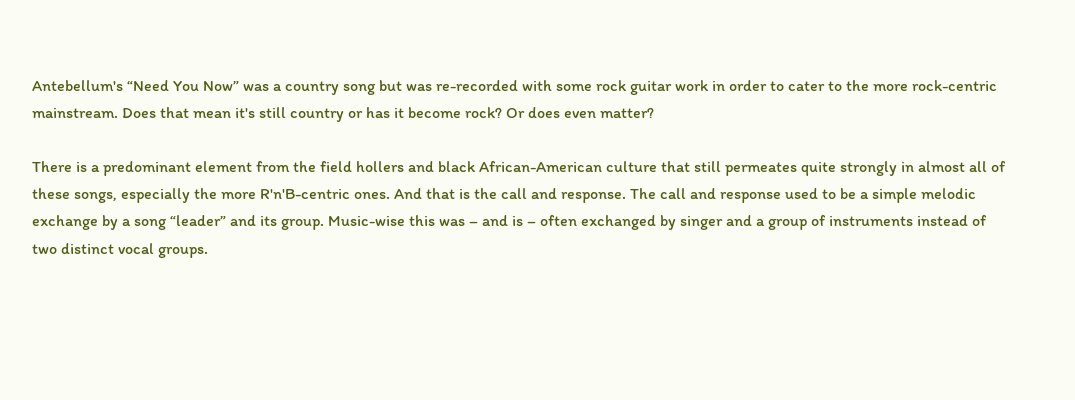Antebellum's “Need You Now” was a country song but was re-recorded with some rock guitar work in order to cater to the more rock-centric mainstream. Does that mean it's still country or has it become rock? Or does even matter?

There is a predominant element from the field hollers and black African-American culture that still permeates quite strongly in almost all of these songs, especially the more R'n'B-centric ones. And that is the call and response. The call and response used to be a simple melodic exchange by a song “leader” and its group. Music-wise this was – and is – often exchanged by singer and a group of instruments instead of two distinct vocal groups.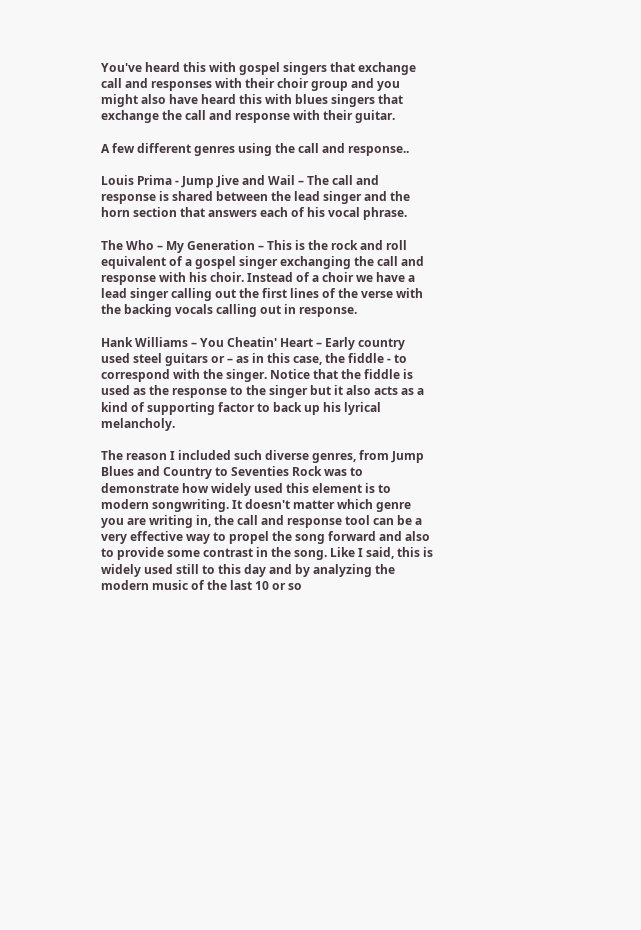You've heard this with gospel singers that exchange call and responses with their choir group and you might also have heard this with blues singers that exchange the call and response with their guitar.

A few different genres using the call and response..

Louis Prima - Jump Jive and Wail – The call and response is shared between the lead singer and the horn section that answers each of his vocal phrase.

The Who – My Generation – This is the rock and roll equivalent of a gospel singer exchanging the call and response with his choir. Instead of a choir we have a lead singer calling out the first lines of the verse with the backing vocals calling out in response.

Hank Williams – You Cheatin' Heart – Early country used steel guitars or – as in this case, the fiddle - to correspond with the singer. Notice that the fiddle is used as the response to the singer but it also acts as a kind of supporting factor to back up his lyrical melancholy.

The reason I included such diverse genres, from Jump Blues and Country to Seventies Rock was to demonstrate how widely used this element is to modern songwriting. It doesn't matter which genre you are writing in, the call and response tool can be a very effective way to propel the song forward and also to provide some contrast in the song. Like I said, this is widely used still to this day and by analyzing the modern music of the last 10 or so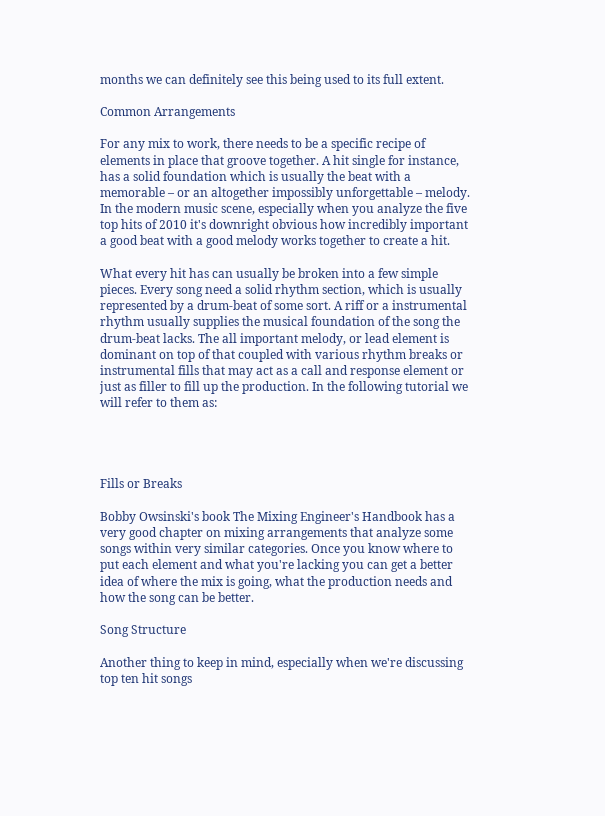months we can definitely see this being used to its full extent.

Common Arrangements

For any mix to work, there needs to be a specific recipe of elements in place that groove together. A hit single for instance, has a solid foundation which is usually the beat with a memorable – or an altogether impossibly unforgettable – melody. In the modern music scene, especially when you analyze the five top hits of 2010 it's downright obvious how incredibly important a good beat with a good melody works together to create a hit.

What every hit has can usually be broken into a few simple pieces. Every song need a solid rhythm section, which is usually represented by a drum-beat of some sort. A riff or a instrumental rhythm usually supplies the musical foundation of the song the drum-beat lacks. The all important melody, or lead element is dominant on top of that coupled with various rhythm breaks or instrumental fills that may act as a call and response element or just as filler to fill up the production. In the following tutorial we will refer to them as:




Fills or Breaks

Bobby Owsinski's book The Mixing Engineer's Handbook has a very good chapter on mixing arrangements that analyze some songs within very similar categories. Once you know where to put each element and what you're lacking you can get a better idea of where the mix is going, what the production needs and how the song can be better.

Song Structure

Another thing to keep in mind, especially when we're discussing top ten hit songs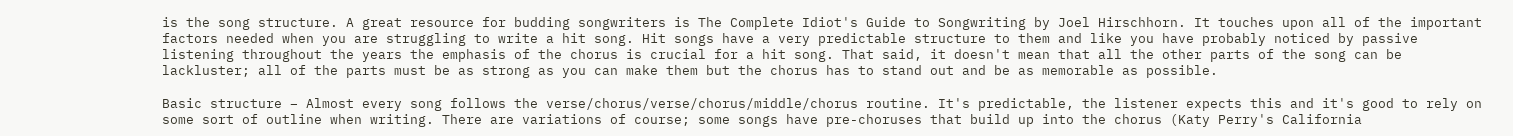is the song structure. A great resource for budding songwriters is The Complete Idiot's Guide to Songwriting by Joel Hirschhorn. It touches upon all of the important factors needed when you are struggling to write a hit song. Hit songs have a very predictable structure to them and like you have probably noticed by passive listening throughout the years the emphasis of the chorus is crucial for a hit song. That said, it doesn't mean that all the other parts of the song can be lackluster; all of the parts must be as strong as you can make them but the chorus has to stand out and be as memorable as possible.

Basic structure – Almost every song follows the verse/chorus/verse/chorus/middle/chorus routine. It's predictable, the listener expects this and it's good to rely on some sort of outline when writing. There are variations of course; some songs have pre-choruses that build up into the chorus (Katy Perry's California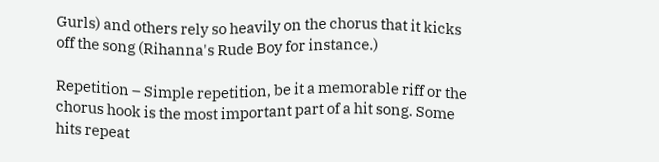Gurls) and others rely so heavily on the chorus that it kicks off the song (Rihanna's Rude Boy for instance.)

Repetition – Simple repetition, be it a memorable riff or the chorus hook is the most important part of a hit song. Some hits repeat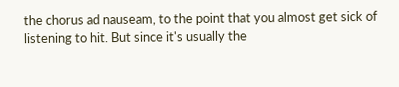the chorus ad nauseam, to the point that you almost get sick of listening to hit. But since it's usually the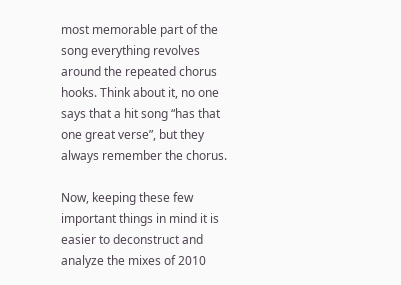most memorable part of the song everything revolves around the repeated chorus hooks. Think about it, no one says that a hit song “has that one great verse”, but they always remember the chorus.

Now, keeping these few important things in mind it is easier to deconstruct and analyze the mixes of 2010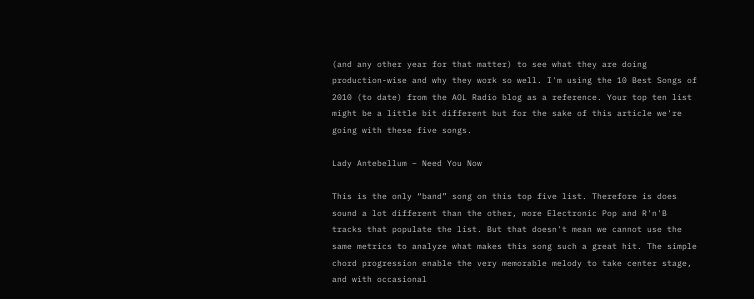(and any other year for that matter) to see what they are doing production-wise and why they work so well. I'm using the 10 Best Songs of 2010 (to date) from the AOL Radio blog as a reference. Your top ten list might be a little bit different but for the sake of this article we're going with these five songs.

Lady Antebellum – Need You Now

This is the only “band” song on this top five list. Therefore is does sound a lot different than the other, more Electronic Pop and R'n'B tracks that populate the list. But that doesn't mean we cannot use the same metrics to analyze what makes this song such a great hit. The simple chord progression enable the very memorable melody to take center stage, and with occasional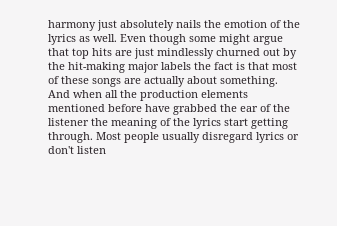harmony just absolutely nails the emotion of the lyrics as well. Even though some might argue that top hits are just mindlessly churned out by the hit-making major labels the fact is that most of these songs are actually about something. And when all the production elements mentioned before have grabbed the ear of the listener the meaning of the lyrics start getting through. Most people usually disregard lyrics or don't listen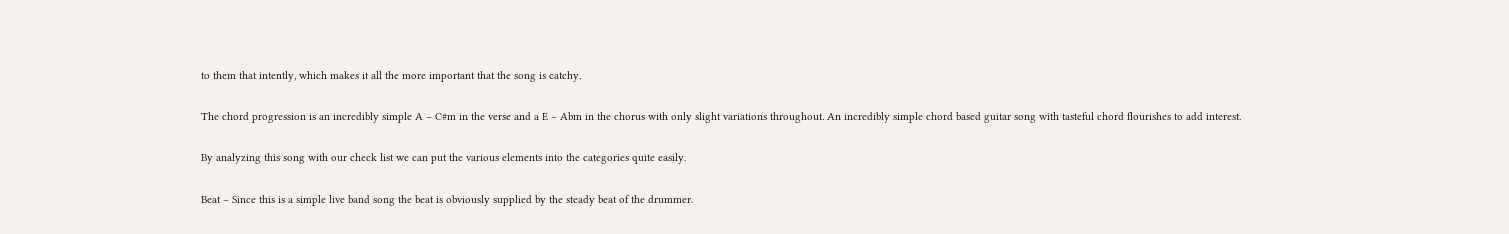to them that intently, which makes it all the more important that the song is catchy.

The chord progression is an incredibly simple A – C#m in the verse and a E – Abm in the chorus with only slight variations throughout. An incredibly simple chord based guitar song with tasteful chord flourishes to add interest.

By analyzing this song with our check list we can put the various elements into the categories quite easily.

Beat – Since this is a simple live band song the beat is obviously supplied by the steady beat of the drummer.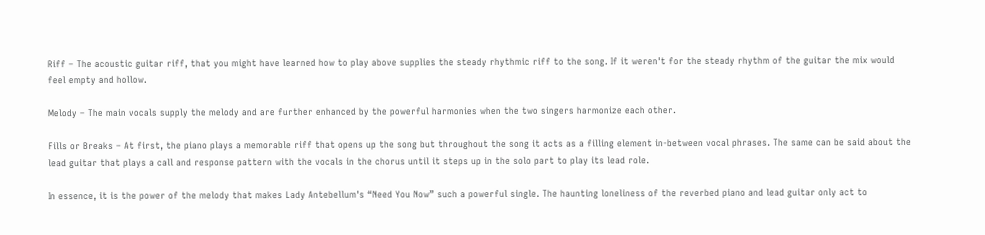Riff – The acoustic guitar riff, that you might have learned how to play above supplies the steady rhythmic riff to the song. If it weren't for the steady rhythm of the guitar the mix would feel empty and hollow.

Melody – The main vocals supply the melody and are further enhanced by the powerful harmonies when the two singers harmonize each other.

Fills or Breaks – At first, the piano plays a memorable riff that opens up the song but throughout the song it acts as a filling element in-between vocal phrases. The same can be said about the lead guitar that plays a call and response pattern with the vocals in the chorus until it steps up in the solo part to play its lead role.

In essence, it is the power of the melody that makes Lady Antebellum's “Need You Now” such a powerful single. The haunting loneliness of the reverbed piano and lead guitar only act to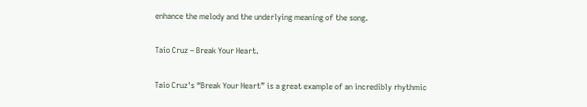enhance the melody and the underlying meaning of the song.

Taio Cruz – Break Your Heart.

Taio Cruz's “Break Your Heart” is a great example of an incredibly rhythmic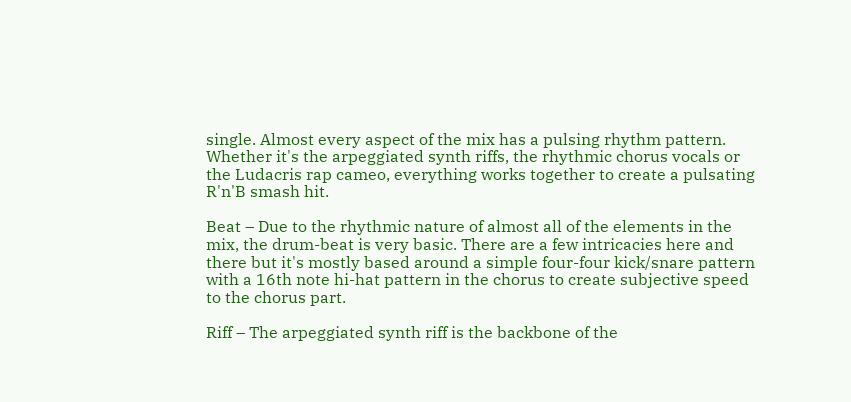single. Almost every aspect of the mix has a pulsing rhythm pattern. Whether it's the arpeggiated synth riffs, the rhythmic chorus vocals or the Ludacris rap cameo, everything works together to create a pulsating R'n'B smash hit.

Beat – Due to the rhythmic nature of almost all of the elements in the mix, the drum-beat is very basic. There are a few intricacies here and there but it's mostly based around a simple four-four kick/snare pattern with a 16th note hi-hat pattern in the chorus to create subjective speed to the chorus part.

Riff – The arpeggiated synth riff is the backbone of the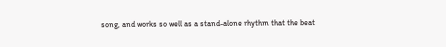song, and works so well as a stand-alone rhythm that the beat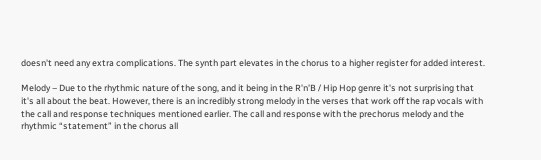doesn't need any extra complications. The synth part elevates in the chorus to a higher register for added interest.

Melody – Due to the rhythmic nature of the song, and it being in the R'n'B / Hip Hop genre it's not surprising that it's all about the beat. However, there is an incredibly strong melody in the verses that work off the rap vocals with the call and response techniques mentioned earlier. The call and response with the prechorus melody and the rhythmic “statement” in the chorus all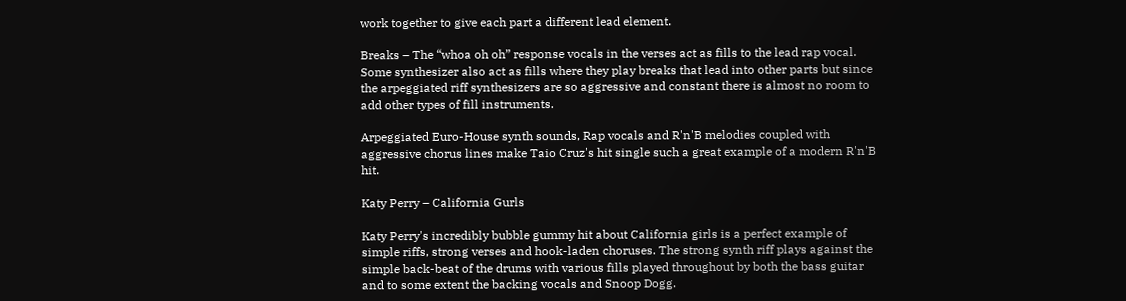work together to give each part a different lead element.

Breaks – The “whoa oh oh” response vocals in the verses act as fills to the lead rap vocal. Some synthesizer also act as fills where they play breaks that lead into other parts but since the arpeggiated riff synthesizers are so aggressive and constant there is almost no room to add other types of fill instruments.

Arpeggiated Euro-House synth sounds, Rap vocals and R'n'B melodies coupled with aggressive chorus lines make Taio Cruz's hit single such a great example of a modern R'n'B hit.

Katy Perry – California Gurls

Katy Perry's incredibly bubble gummy hit about California girls is a perfect example of simple riffs, strong verses and hook-laden choruses. The strong synth riff plays against the simple back-beat of the drums with various fills played throughout by both the bass guitar and to some extent the backing vocals and Snoop Dogg.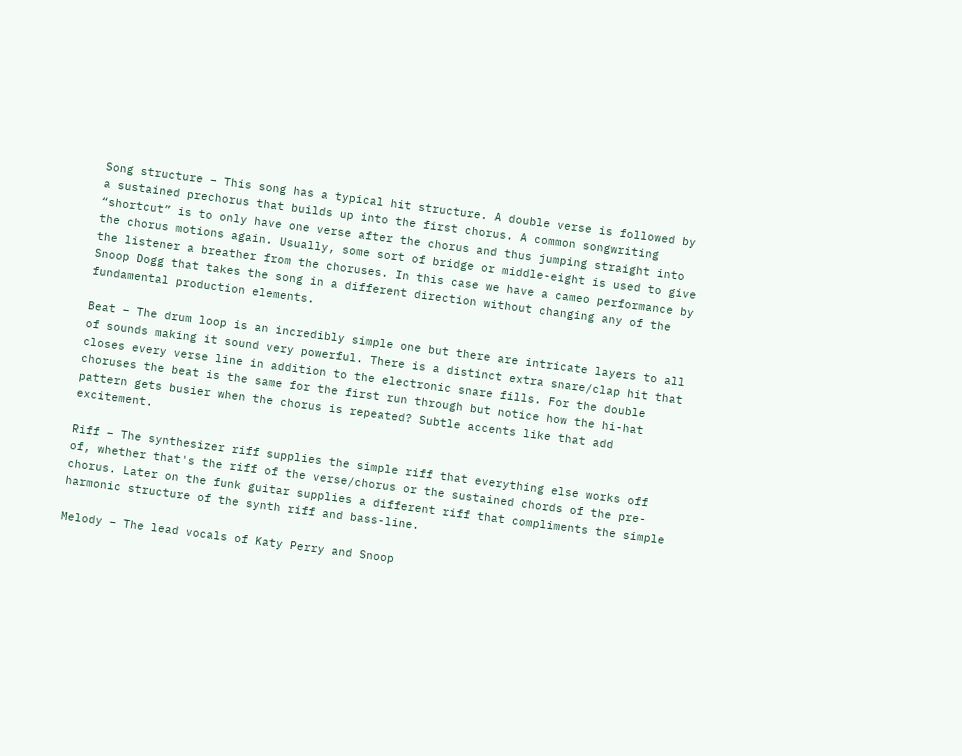Song structure – This song has a typical hit structure. A double verse is followed by a sustained prechorus that builds up into the first chorus. A common songwriting “shortcut” is to only have one verse after the chorus and thus jumping straight into the chorus motions again. Usually, some sort of bridge or middle-eight is used to give the listener a breather from the choruses. In this case we have a cameo performance by Snoop Dogg that takes the song in a different direction without changing any of the fundamental production elements.

Beat – The drum loop is an incredibly simple one but there are intricate layers to all of sounds making it sound very powerful. There is a distinct extra snare/clap hit that closes every verse line in addition to the electronic snare fills. For the double choruses the beat is the same for the first run through but notice how the hi-hat pattern gets busier when the chorus is repeated? Subtle accents like that add excitement.

Riff – The synthesizer riff supplies the simple riff that everything else works off of, whether that's the riff of the verse/chorus or the sustained chords of the pre-chorus. Later on the funk guitar supplies a different riff that compliments the simple harmonic structure of the synth riff and bass-line.

Melody – The lead vocals of Katy Perry and Snoop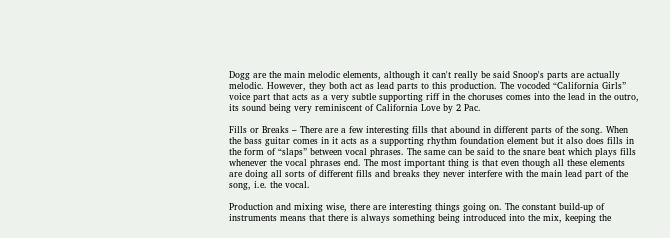Dogg are the main melodic elements, although it can't really be said Snoop's parts are actually melodic. However, they both act as lead parts to this production. The vocoded “California Girls” voice part that acts as a very subtle supporting riff in the choruses comes into the lead in the outro, its sound being very reminiscent of California Love by 2 Pac.

Fills or Breaks – There are a few interesting fills that abound in different parts of the song. When the bass guitar comes in it acts as a supporting rhythm foundation element but it also does fills in the form of “slaps” between vocal phrases. The same can be said to the snare beat which plays fills whenever the vocal phrases end. The most important thing is that even though all these elements are doing all sorts of different fills and breaks they never interfere with the main lead part of the song, i.e. the vocal.

Production and mixing wise, there are interesting things going on. The constant build-up of instruments means that there is always something being introduced into the mix, keeping the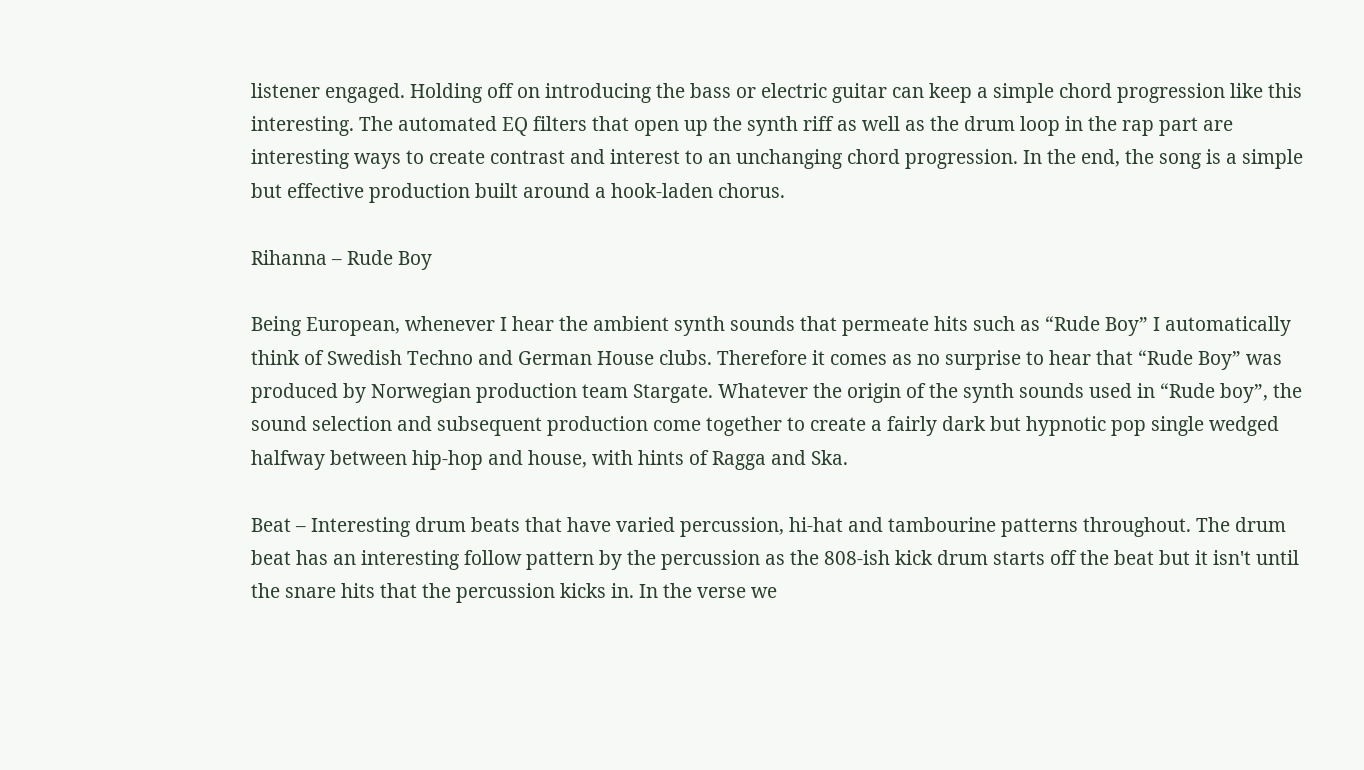listener engaged. Holding off on introducing the bass or electric guitar can keep a simple chord progression like this interesting. The automated EQ filters that open up the synth riff as well as the drum loop in the rap part are interesting ways to create contrast and interest to an unchanging chord progression. In the end, the song is a simple but effective production built around a hook-laden chorus.

Rihanna – Rude Boy

Being European, whenever I hear the ambient synth sounds that permeate hits such as “Rude Boy” I automatically think of Swedish Techno and German House clubs. Therefore it comes as no surprise to hear that “Rude Boy” was produced by Norwegian production team Stargate. Whatever the origin of the synth sounds used in “Rude boy”, the sound selection and subsequent production come together to create a fairly dark but hypnotic pop single wedged halfway between hip-hop and house, with hints of Ragga and Ska.

Beat – Interesting drum beats that have varied percussion, hi-hat and tambourine patterns throughout. The drum beat has an interesting follow pattern by the percussion as the 808-ish kick drum starts off the beat but it isn't until the snare hits that the percussion kicks in. In the verse we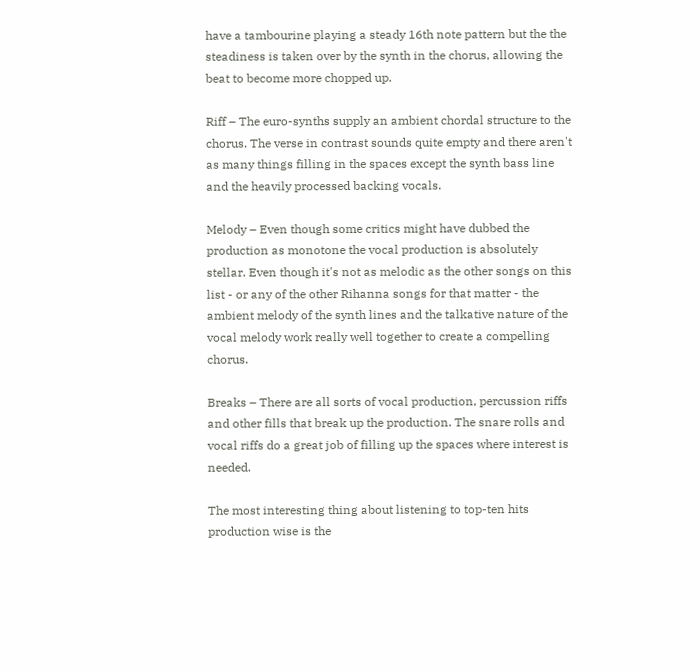have a tambourine playing a steady 16th note pattern but the the steadiness is taken over by the synth in the chorus, allowing the beat to become more chopped up.

Riff – The euro-synths supply an ambient chordal structure to the chorus. The verse in contrast sounds quite empty and there aren't as many things filling in the spaces except the synth bass line and the heavily processed backing vocals.

Melody – Even though some critics might have dubbed the production as monotone the vocal production is absolutely stellar. Even though it's not as melodic as the other songs on this list - or any of the other Rihanna songs for that matter - the ambient melody of the synth lines and the talkative nature of the vocal melody work really well together to create a compelling chorus.

Breaks – There are all sorts of vocal production, percussion riffs and other fills that break up the production. The snare rolls and vocal riffs do a great job of filling up the spaces where interest is needed.

The most interesting thing about listening to top-ten hits production wise is the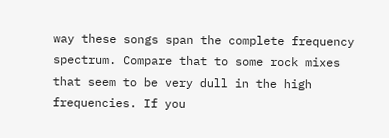way these songs span the complete frequency spectrum. Compare that to some rock mixes that seem to be very dull in the high frequencies. If you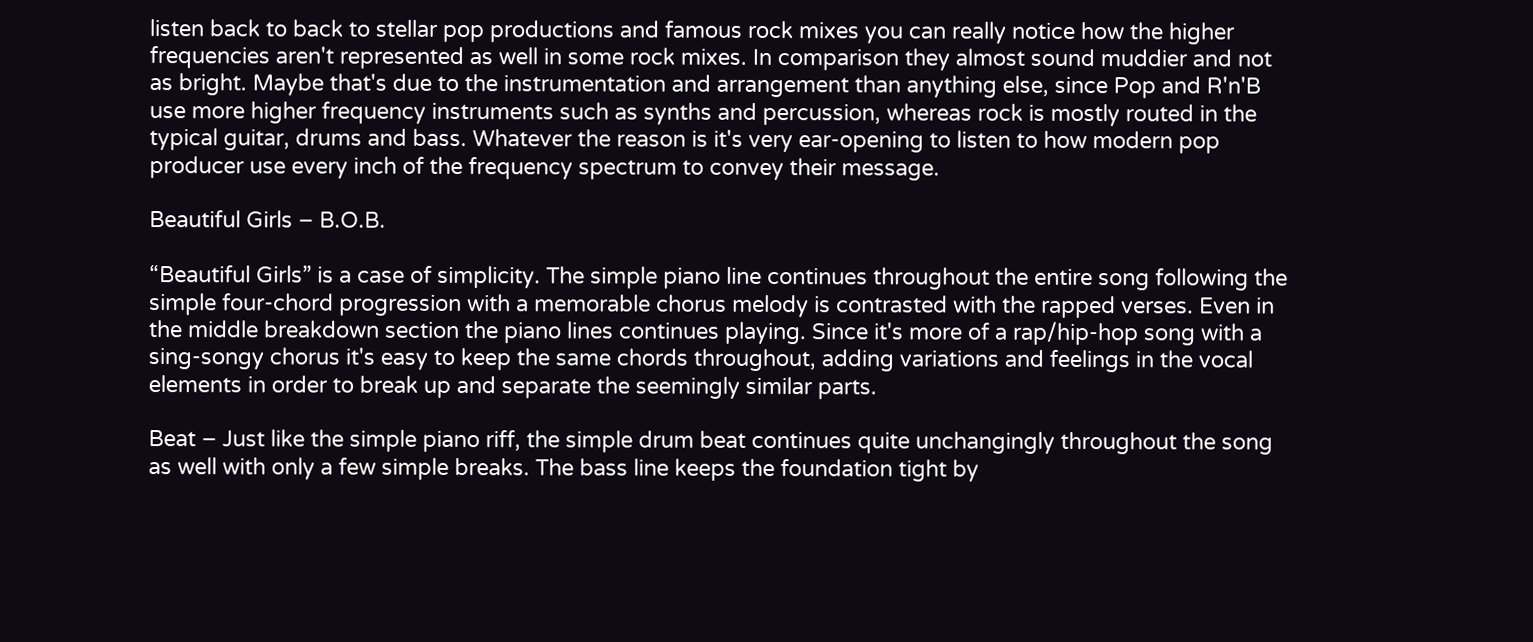listen back to back to stellar pop productions and famous rock mixes you can really notice how the higher frequencies aren't represented as well in some rock mixes. In comparison they almost sound muddier and not as bright. Maybe that's due to the instrumentation and arrangement than anything else, since Pop and R'n'B use more higher frequency instruments such as synths and percussion, whereas rock is mostly routed in the typical guitar, drums and bass. Whatever the reason is it's very ear-opening to listen to how modern pop producer use every inch of the frequency spectrum to convey their message.

Beautiful Girls – B.O.B.

“Beautiful Girls” is a case of simplicity. The simple piano line continues throughout the entire song following the simple four-chord progression with a memorable chorus melody is contrasted with the rapped verses. Even in the middle breakdown section the piano lines continues playing. Since it's more of a rap/hip-hop song with a sing-songy chorus it's easy to keep the same chords throughout, adding variations and feelings in the vocal elements in order to break up and separate the seemingly similar parts.

Beat – Just like the simple piano riff, the simple drum beat continues quite unchangingly throughout the song as well with only a few simple breaks. The bass line keeps the foundation tight by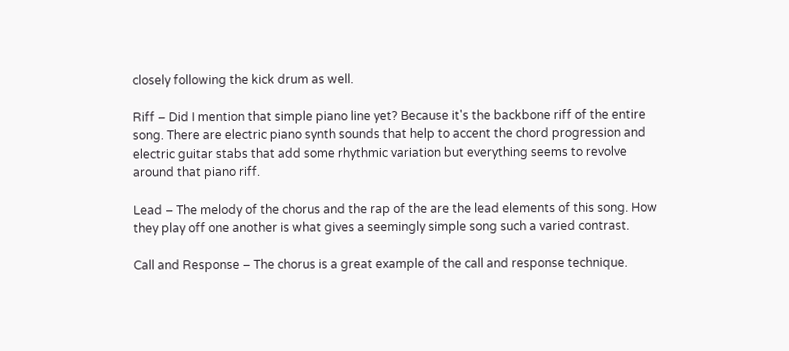closely following the kick drum as well.

Riff – Did I mention that simple piano line yet? Because it's the backbone riff of the entire song. There are electric piano synth sounds that help to accent the chord progression and electric guitar stabs that add some rhythmic variation but everything seems to revolve around that piano riff.

Lead – The melody of the chorus and the rap of the are the lead elements of this song. How they play off one another is what gives a seemingly simple song such a varied contrast.

Call and Response – The chorus is a great example of the call and response technique.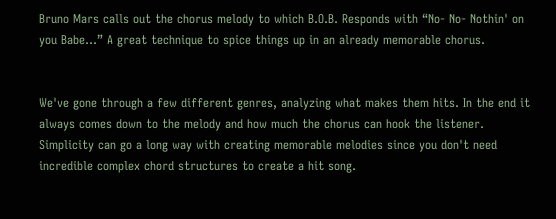Bruno Mars calls out the chorus melody to which B.O.B. Responds with “No- No- Nothin' on you Babe...” A great technique to spice things up in an already memorable chorus.


We've gone through a few different genres, analyzing what makes them hits. In the end it always comes down to the melody and how much the chorus can hook the listener. Simplicity can go a long way with creating memorable melodies since you don't need incredible complex chord structures to create a hit song.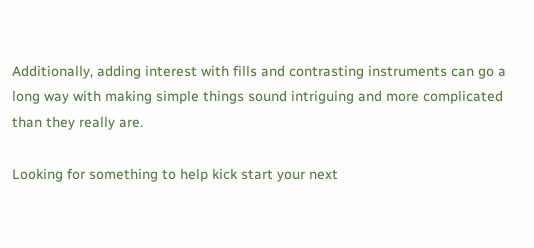Additionally, adding interest with fills and contrasting instruments can go a long way with making simple things sound intriguing and more complicated than they really are.

Looking for something to help kick start your next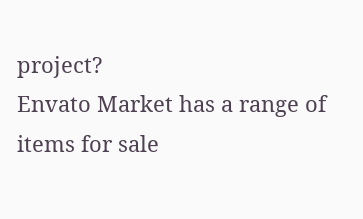project?
Envato Market has a range of items for sale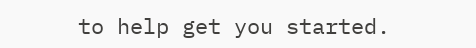to help get you started.